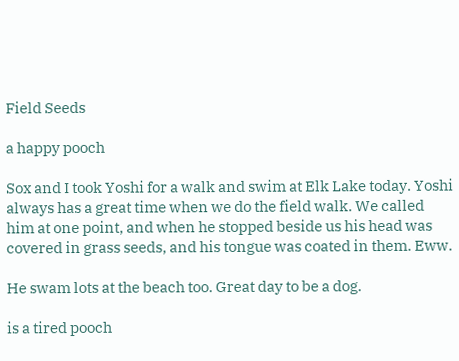Field Seeds

a happy pooch

Sox and I took Yoshi for a walk and swim at Elk Lake today. Yoshi always has a great time when we do the field walk. We called him at one point, and when he stopped beside us his head was covered in grass seeds, and his tongue was coated in them. Eww.

He swam lots at the beach too. Great day to be a dog.

is a tired pooch